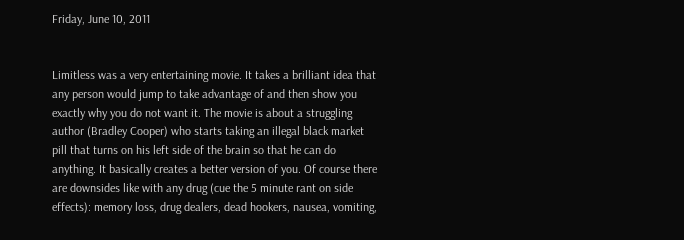Friday, June 10, 2011


Limitless was a very entertaining movie. It takes a brilliant idea that any person would jump to take advantage of and then show you exactly why you do not want it. The movie is about a struggling author (Bradley Cooper) who starts taking an illegal black market pill that turns on his left side of the brain so that he can do anything. It basically creates a better version of you. Of course there are downsides like with any drug (cue the 5 minute rant on side effects): memory loss, drug dealers, dead hookers, nausea, vomiting,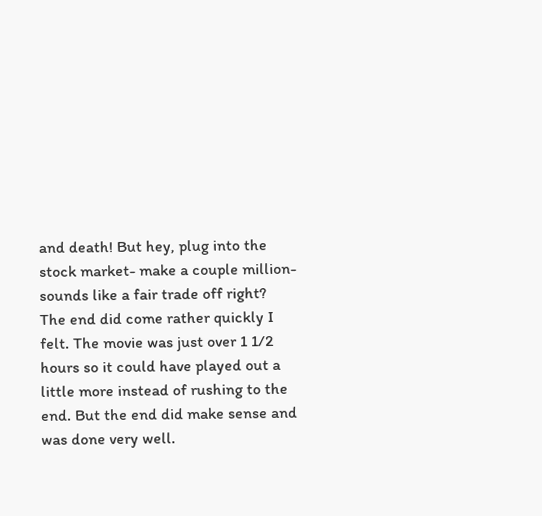and death! But hey, plug into the stock market- make a couple million- sounds like a fair trade off right?
The end did come rather quickly I felt. The movie was just over 1 1/2 hours so it could have played out a little more instead of rushing to the end. But the end did make sense and was done very well.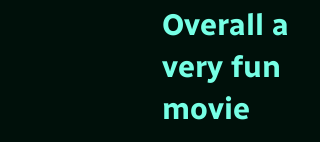Overall a very fun movie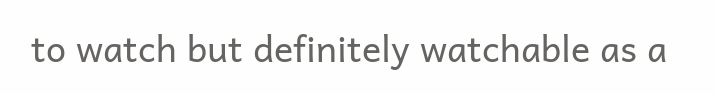to watch but definitely watchable as a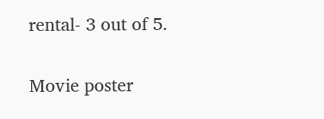rental- 3 out of 5.

Movie poster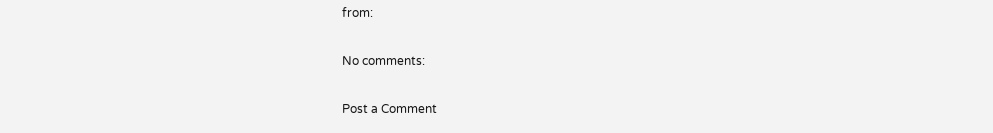from:

No comments:

Post a Comment